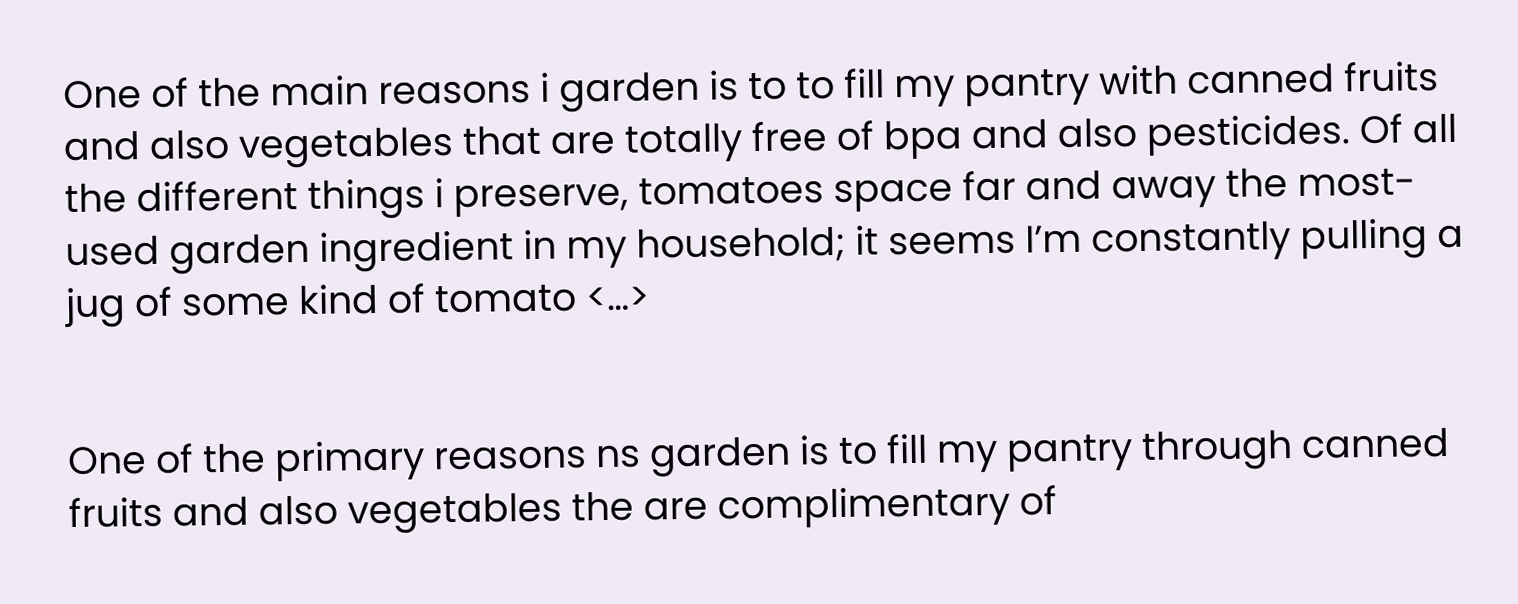One of the main reasons i garden is to to fill my pantry with canned fruits and also vegetables that are totally free of bpa and also pesticides. Of all the different things i preserve, tomatoes space far and away the most-used garden ingredient in my household; it seems I’m constantly pulling a jug of some kind of tomato <…>


One of the primary reasons ns garden is to fill my pantry through canned fruits and also vegetables the are complimentary of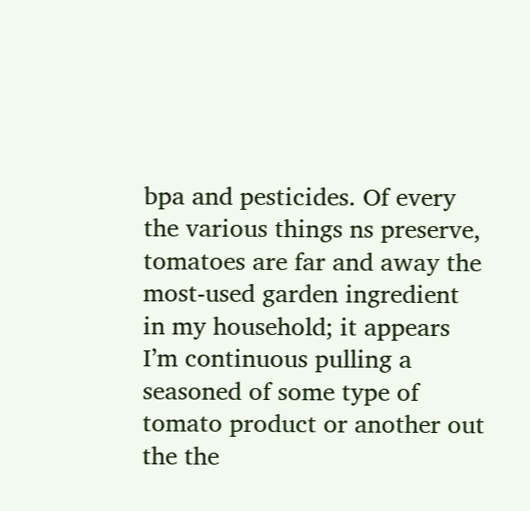bpa and pesticides. Of every the various things ns preserve, tomatoes are far and away the most-used garden ingredient in my household; it appears I’m continuous pulling a seasoned of some type of tomato product or another out the the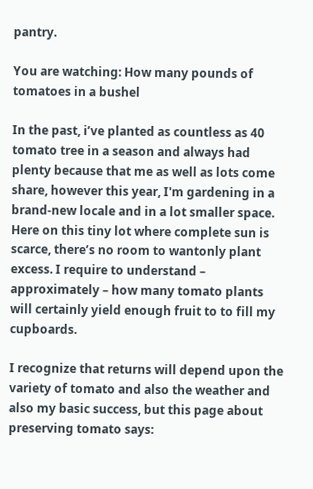pantry.

You are watching: How many pounds of tomatoes in a bushel

In the past, i’ve planted as countless as 40 tomato tree in a season and always had plenty because that me as well as lots come share, however this year, I'm gardening in a brand-new locale and in a lot smaller space. Here on this tiny lot where complete sun is scarce, there’s no room to wantonly plant excess. I require to understand – approximately – how many tomato plants will certainly yield enough fruit to to fill my cupboards.

I recognize that returns will depend upon the variety of tomato and also the weather and also my basic success, but this page about preserving tomato says: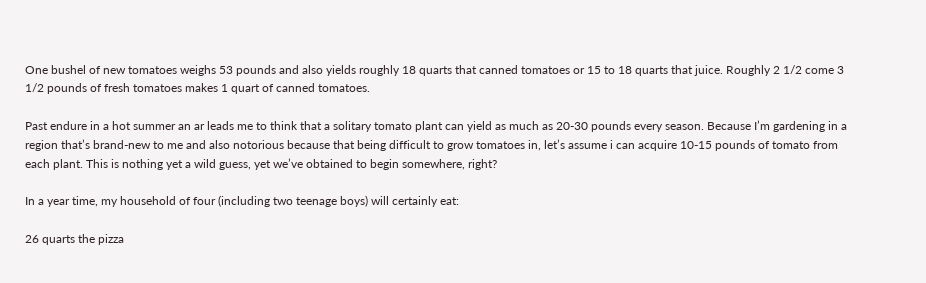One bushel of new tomatoes weighs 53 pounds and also yields roughly 18 quarts that canned tomatoes or 15 to 18 quarts that juice. Roughly 2 1/2 come 3 1/2 pounds of fresh tomatoes makes 1 quart of canned tomatoes.

Past endure in a hot summer an ar leads me to think that a solitary tomato plant can yield as much as 20-30 pounds every season. Because I’m gardening in a region that’s brand-new to me and also notorious because that being difficult to grow tomatoes in, let’s assume i can acquire 10-15 pounds of tomato from each plant. This is nothing yet a wild guess, yet we’ve obtained to begin somewhere, right?

In a year time, my household of four (including two teenage boys) will certainly eat:

26 quarts the pizza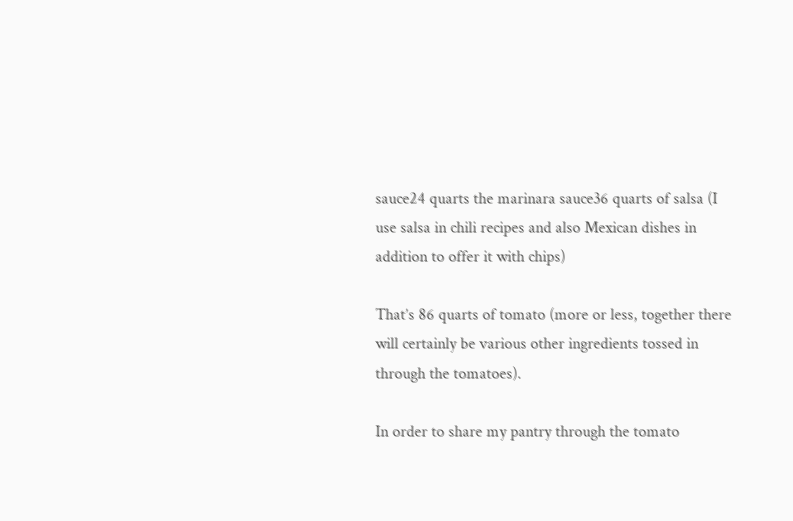sauce24 quarts the marinara sauce36 quarts of salsa (I use salsa in chili recipes and also Mexican dishes in addition to offer it with chips)

That’s 86 quarts of tomato (more or less, together there will certainly be various other ingredients tossed in through the tomatoes).

In order to share my pantry through the tomato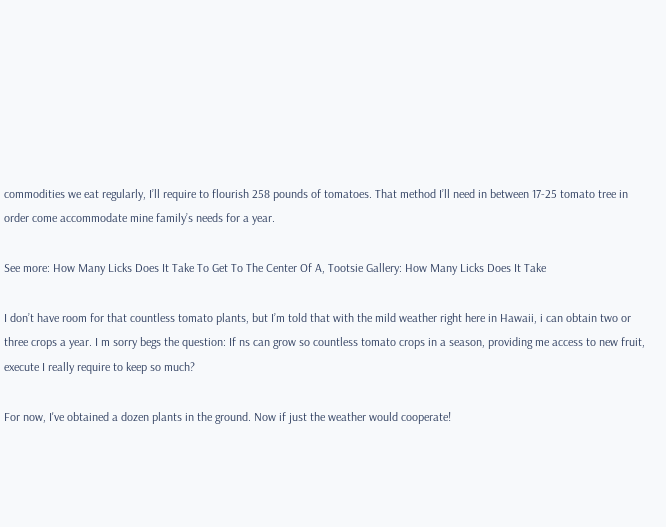commodities we eat regularly, I’ll require to flourish 258 pounds of tomatoes. That method I’ll need in between 17-25 tomato tree in order come accommodate mine family’s needs for a year.

See more: How Many Licks Does It Take To Get To The Center Of A, Tootsie Gallery: How Many Licks Does It Take

I don’t have room for that countless tomato plants, but I’m told that with the mild weather right here in Hawaii, i can obtain two or three crops a year. I m sorry begs the question: If ns can grow so countless tomato crops in a season, providing me access to new fruit, execute I really require to keep so much?

For now, I've obtained a dozen plants in the ground. Now if just the weather would cooperate!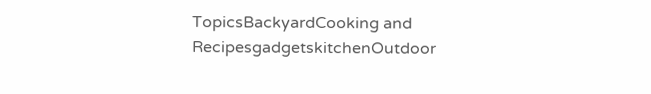TopicsBackyardCooking and RecipesgadgetskitchenOutdoor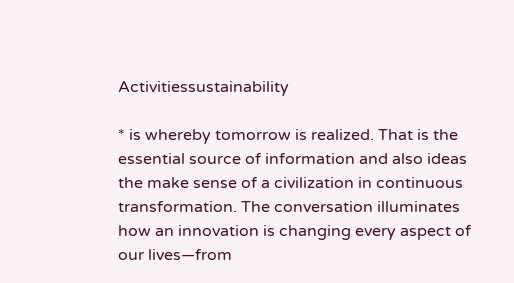Activitiessustainability

* is whereby tomorrow is realized. That is the essential source of information and also ideas the make sense of a civilization in continuous transformation. The conversation illuminates how an innovation is changing every aspect of our lives—from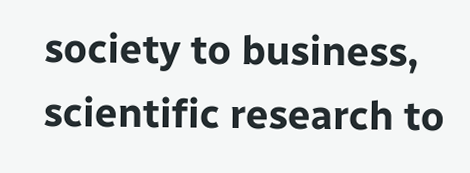society to business, scientific research to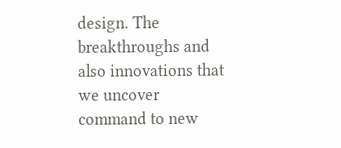design. The breakthroughs and also innovations that we uncover command to new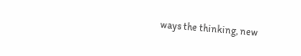ways the thinking, new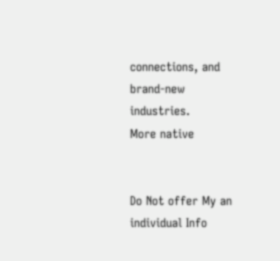connections, and brand-new industries.
More native


Do Not offer My an individual Info